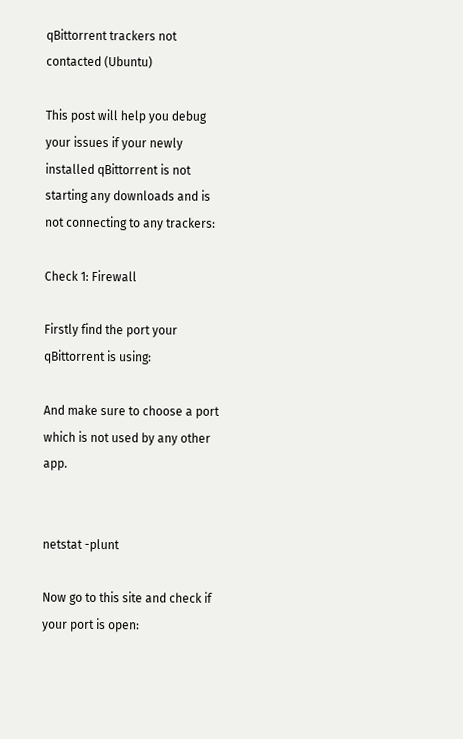qBittorrent trackers not contacted (Ubuntu)

This post will help you debug your issues if your newly installed qBittorrent is not starting any downloads and is not connecting to any trackers:

Check 1: Firewall

Firstly find the port your qBittorrent is using:

And make sure to choose a port which is not used by any other app.


netstat -plunt

Now go to this site and check if your port is open: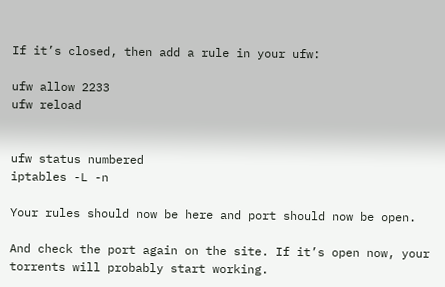If it’s closed, then add a rule in your ufw:

ufw allow 2233
ufw reload


ufw status numbered
iptables -L -n

Your rules should now be here and port should now be open.

And check the port again on the site. If it’s open now, your torrents will probably start working.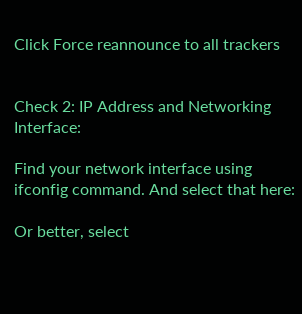Click Force reannounce to all trackers


Check 2: IP Address and Networking Interface:

Find your network interface using ifconfig command. And select that here:

Or better, select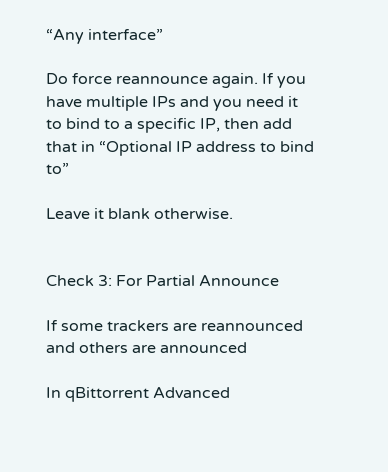“Any interface”

Do force reannounce again. If you have multiple IPs and you need it to bind to a specific IP, then add that in “Optional IP address to bind to”

Leave it blank otherwise.


Check 3: For Partial Announce

If some trackers are reannounced and others are announced

In qBittorrent Advanced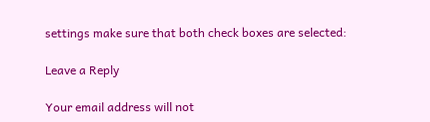settings make sure that both check boxes are selected:

Leave a Reply

Your email address will not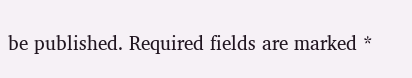be published. Required fields are marked *